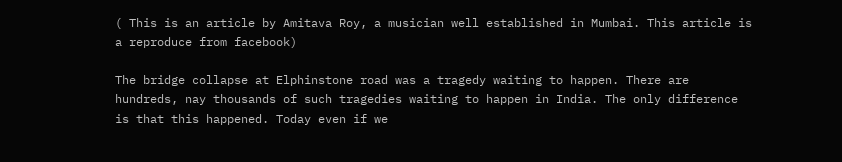( This is an article by Amitava Roy, a musician well established in Mumbai. This article is a reproduce from facebook)

The bridge collapse at Elphinstone road was a tragedy waiting to happen. There are hundreds, nay thousands of such tragedies waiting to happen in India. The only difference is that this happened. Today even if we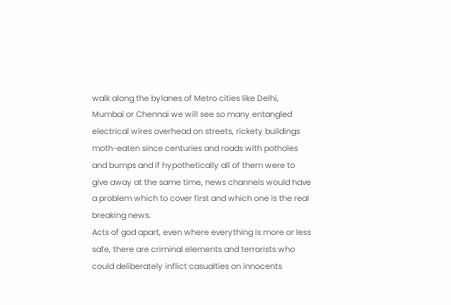walk along the bylanes of Metro cities like Delhi, Mumbai or Chennai we will see so many entangled electrical wires overhead on streets, rickety buildings moth-eaten since centuries and roads with potholes and bumps and if hypothetically all of them were to give away at the same time, news channels would have a problem which to cover first and which one is the real breaking news.
Acts of god apart, even where everything is more or less safe, there are criminal elements and terrorists who could deliberately inflict casualties on innocents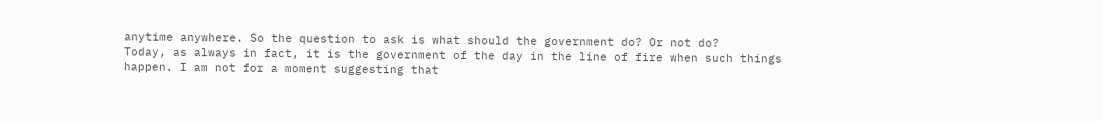anytime anywhere. So the question to ask is what should the government do? Or not do?
Today, as always in fact, it is the government of the day in the line of fire when such things happen. I am not for a moment suggesting that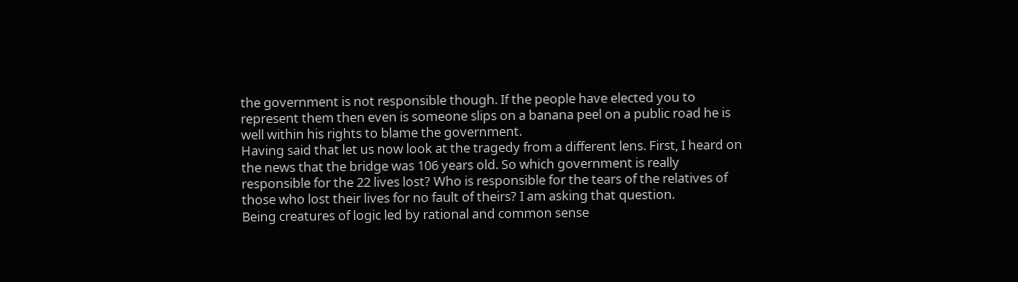the government is not responsible though. If the people have elected you to represent them then even is someone slips on a banana peel on a public road he is well within his rights to blame the government.
Having said that let us now look at the tragedy from a different lens. First, I heard on the news that the bridge was 106 years old. So which government is really responsible for the 22 lives lost? Who is responsible for the tears of the relatives of those who lost their lives for no fault of theirs? I am asking that question.
Being creatures of logic led by rational and common sense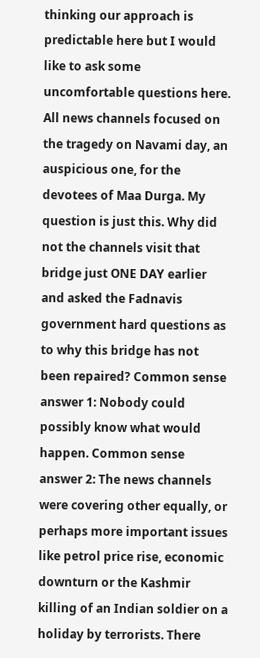thinking our approach is predictable here but I would like to ask some uncomfortable questions here.
All news channels focused on the tragedy on Navami day, an auspicious one, for the devotees of Maa Durga. My question is just this. Why did not the channels visit that bridge just ONE DAY earlier and asked the Fadnavis government hard questions as to why this bridge has not been repaired? Common sense answer 1: Nobody could possibly know what would happen. Common sense answer 2: The news channels were covering other equally, or perhaps more important issues like petrol price rise, economic downturn or the Kashmir killing of an Indian soldier on a holiday by terrorists. There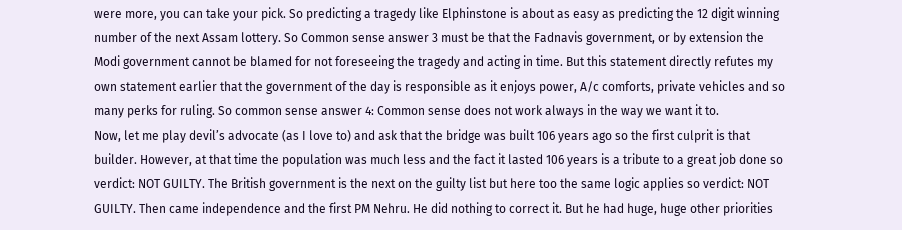were more, you can take your pick. So predicting a tragedy like Elphinstone is about as easy as predicting the 12 digit winning number of the next Assam lottery. So Common sense answer 3 must be that the Fadnavis government, or by extension the Modi government cannot be blamed for not foreseeing the tragedy and acting in time. But this statement directly refutes my own statement earlier that the government of the day is responsible as it enjoys power, A/c comforts, private vehicles and so many perks for ruling. So common sense answer 4: Common sense does not work always in the way we want it to.
Now, let me play devil’s advocate (as I love to) and ask that the bridge was built 106 years ago so the first culprit is that builder. However, at that time the population was much less and the fact it lasted 106 years is a tribute to a great job done so verdict: NOT GUILTY. The British government is the next on the guilty list but here too the same logic applies so verdict: NOT GUILTY. Then came independence and the first PM Nehru. He did nothing to correct it. But he had huge, huge other priorities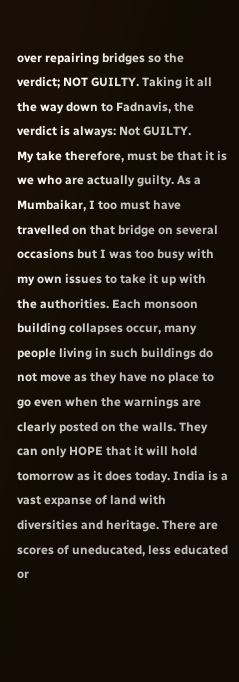over repairing bridges so the verdict; NOT GUILTY. Taking it all the way down to Fadnavis, the verdict is always: Not GUILTY.
My take therefore, must be that it is we who are actually guilty. As a Mumbaikar, I too must have travelled on that bridge on several occasions but I was too busy with my own issues to take it up with the authorities. Each monsoon building collapses occur, many people living in such buildings do not move as they have no place to go even when the warnings are clearly posted on the walls. They can only HOPE that it will hold tomorrow as it does today. India is a vast expanse of land with diversities and heritage. There are scores of uneducated, less educated or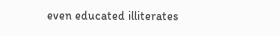even educated illiterates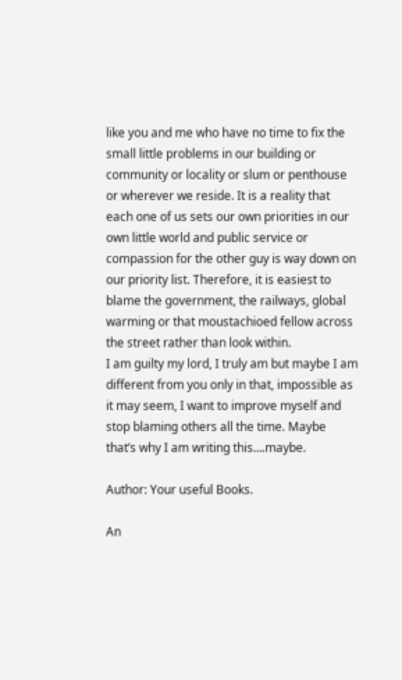like you and me who have no time to fix the small little problems in our building or community or locality or slum or penthouse or wherever we reside. It is a reality that each one of us sets our own priorities in our own little world and public service or compassion for the other guy is way down on our priority list. Therefore, it is easiest to blame the government, the railways, global warming or that moustachioed fellow across the street rather than look within.
I am guilty my lord, I truly am but maybe I am different from you only in that, impossible as it may seem, I want to improve myself and stop blaming others all the time. Maybe that’s why I am writing this….maybe.

Author: Your useful Books.

An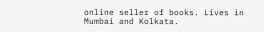online seller of books. Lives in Mumbai and Kolkata.